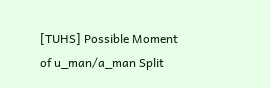[TUHS] Possible Moment of u_man/a_man Split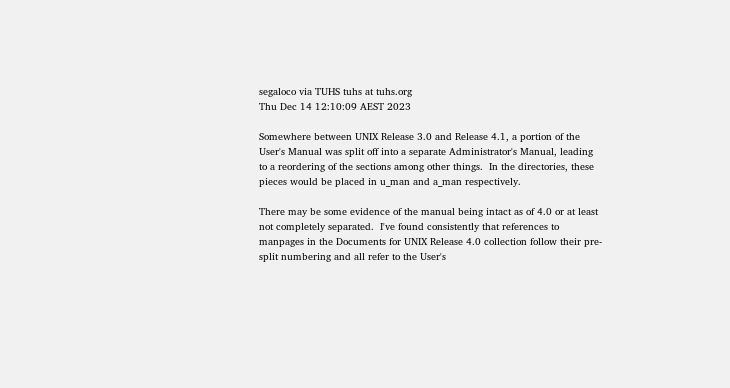segaloco via TUHS tuhs at tuhs.org
Thu Dec 14 12:10:09 AEST 2023

Somewhere between UNIX Release 3.0 and Release 4.1, a portion of the User's Manual was split off into a separate Administrator's Manual, leading to a reordering of the sections among other things.  In the directories, these pieces would be placed in u_man and a_man respectively.

There may be some evidence of the manual being intact as of 4.0 or at least not completely separated.  I've found consistently that references to manpages in the Documents for UNIX Release 4.0 collection follow their pre-split numbering and all refer to the User's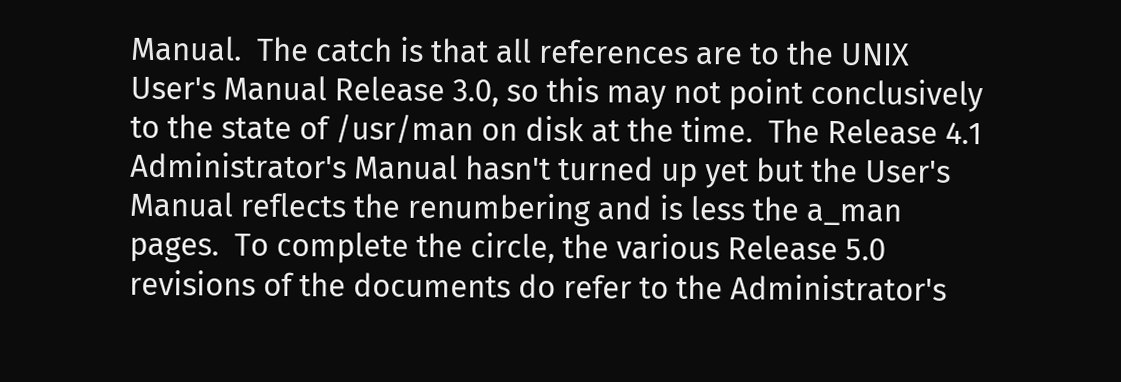Manual.  The catch is that all references are to the UNIX User's Manual Release 3.0, so this may not point conclusively to the state of /usr/man on disk at the time.  The Release 4.1 Administrator's Manual hasn't turned up yet but the User's Manual reflects the renumbering and is less the a_man pages.  To complete the circle, the various Release 5.0 revisions of the documents do refer to the Administrator's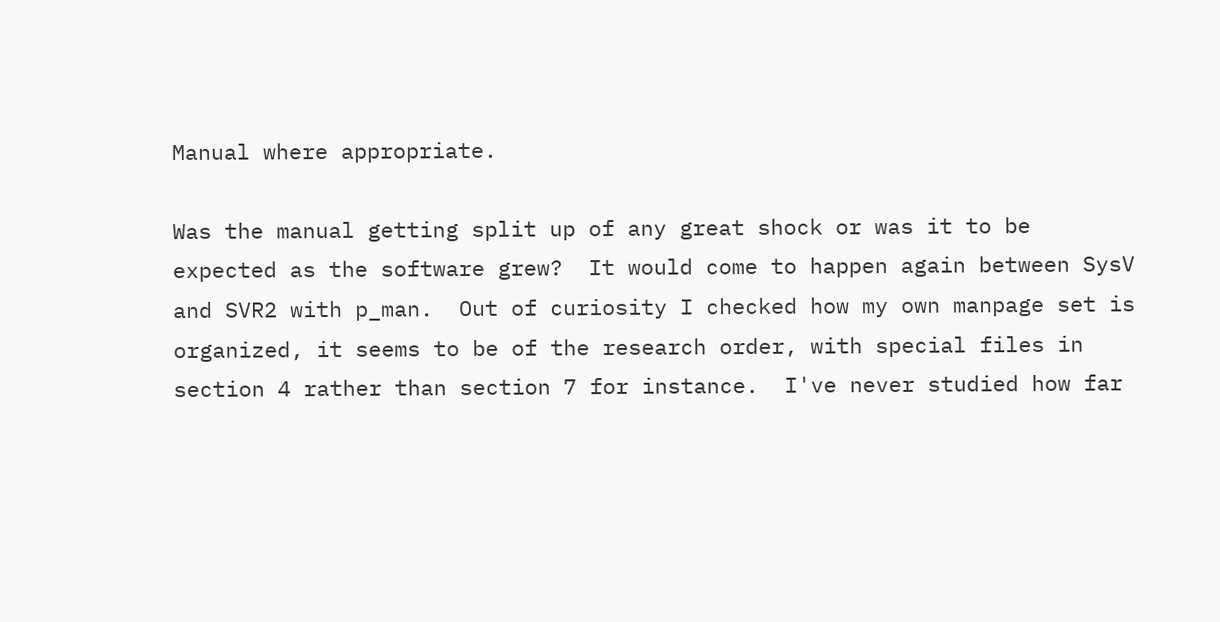Manual where appropriate.

Was the manual getting split up of any great shock or was it to be expected as the software grew?  It would come to happen again between SysV and SVR2 with p_man.  Out of curiosity I checked how my own manpage set is organized, it seems to be of the research order, with special files in section 4 rather than section 7 for instance.  I've never studied how far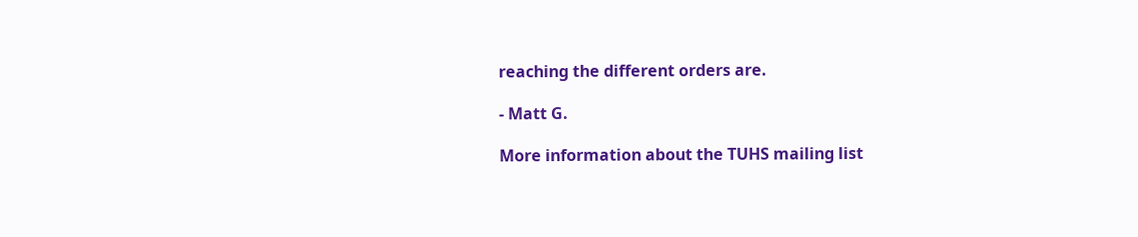reaching the different orders are.

- Matt G.

More information about the TUHS mailing list